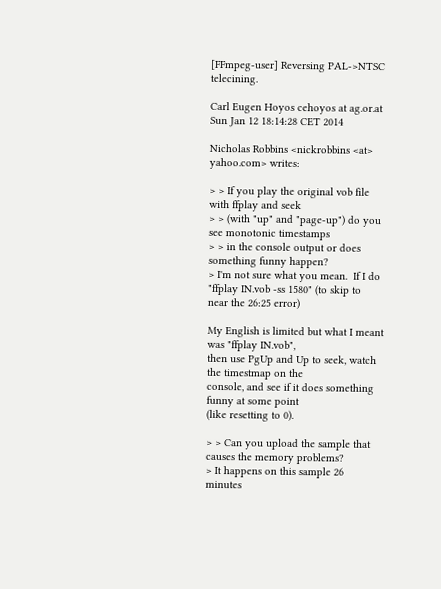[FFmpeg-user] Reversing PAL->NTSC telecining.

Carl Eugen Hoyos cehoyos at ag.or.at
Sun Jan 12 18:14:28 CET 2014

Nicholas Robbins <nickrobbins <at> yahoo.com> writes:

> > If you play the original vob file with ffplay and seek
> > (with "up" and "page-up") do you see monotonic timestamps
> > in the console output or does something funny happen?
> I'm not sure what you mean.  If I do "ffplay IN.vob -ss 1580" (to skip to
near the 26:25 error)

My English is limited but what I meant was "ffplay IN.vob",
then use PgUp and Up to seek, watch the timestmap on the
console, and see if it does something funny at some point
(like resetting to 0).

> > Can you upload the sample that causes the memory problems?
> It happens on this sample 26 minutes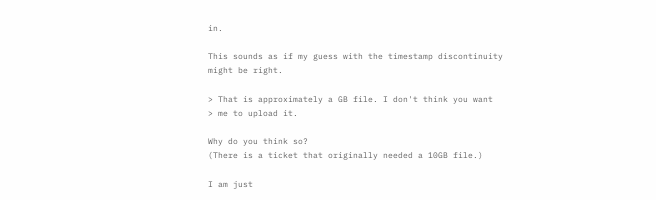in.

This sounds as if my guess with the timestamp discontinuity
might be right.

> That is approximately a GB file. I don't think you want
> me to upload it.

Why do you think so?
(There is a ticket that originally needed a 10GB file.)

I am just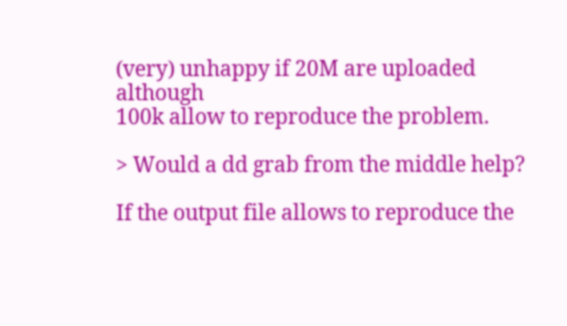(very) unhappy if 20M are uploaded although
100k allow to reproduce the problem.

> Would a dd grab from the middle help?

If the output file allows to reproduce the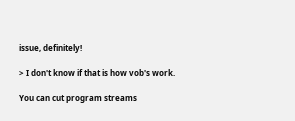issue, definitely!

> I don't know if that is how vob's work.

You can cut program streams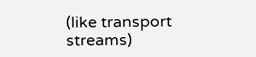(like transport streams)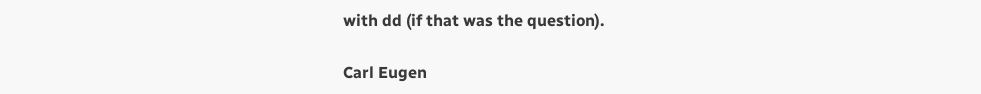with dd (if that was the question).

Carl Eugen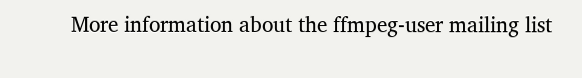More information about the ffmpeg-user mailing list